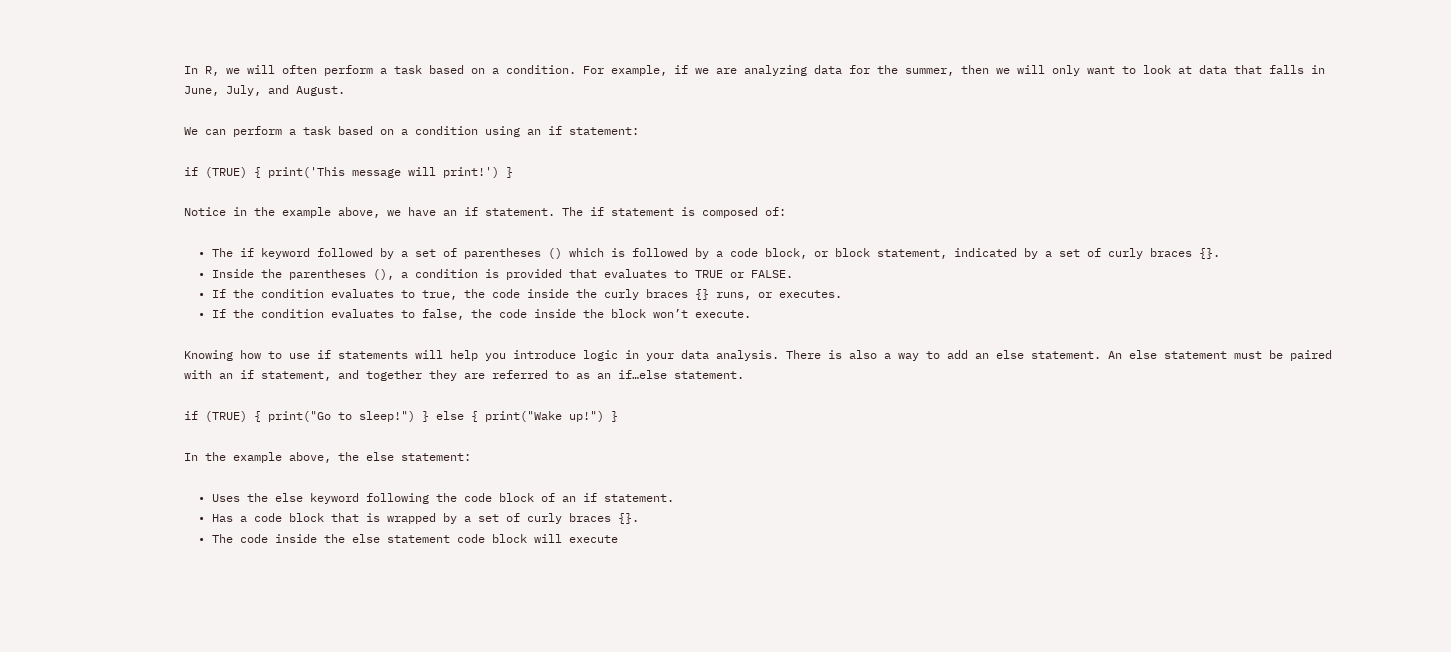In R, we will often perform a task based on a condition. For example, if we are analyzing data for the summer, then we will only want to look at data that falls in June, July, and August.

We can perform a task based on a condition using an if statement:

if (TRUE) { print('This message will print!') }

Notice in the example above, we have an if statement. The if statement is composed of:

  • The if keyword followed by a set of parentheses () which is followed by a code block, or block statement, indicated by a set of curly braces {}.
  • Inside the parentheses (), a condition is provided that evaluates to TRUE or FALSE.
  • If the condition evaluates to true, the code inside the curly braces {} runs, or executes.
  • If the condition evaluates to false, the code inside the block won’t execute.

Knowing how to use if statements will help you introduce logic in your data analysis. There is also a way to add an else statement. An else statement must be paired with an if statement, and together they are referred to as an if…else statement.

if (TRUE) { print("Go to sleep!") } else { print("Wake up!") }

In the example above, the else statement:

  • Uses the else keyword following the code block of an if statement.
  • Has a code block that is wrapped by a set of curly braces {}.
  • The code inside the else statement code block will execute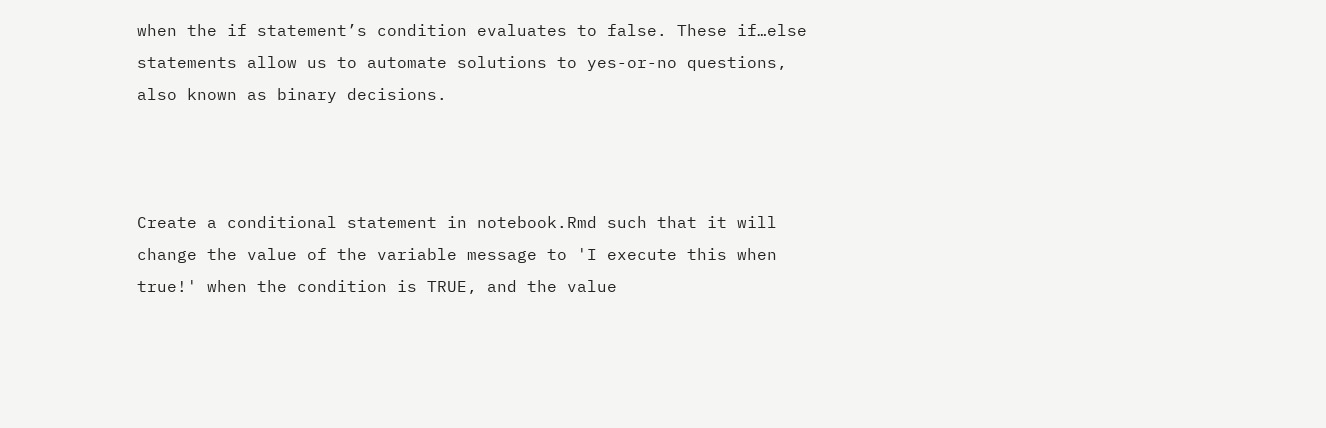when the if statement’s condition evaluates to false. These if…else statements allow us to automate solutions to yes-or-no questions, also known as binary decisions.



Create a conditional statement in notebook.Rmd such that it will change the value of the variable message to 'I execute this when true!' when the condition is TRUE, and the value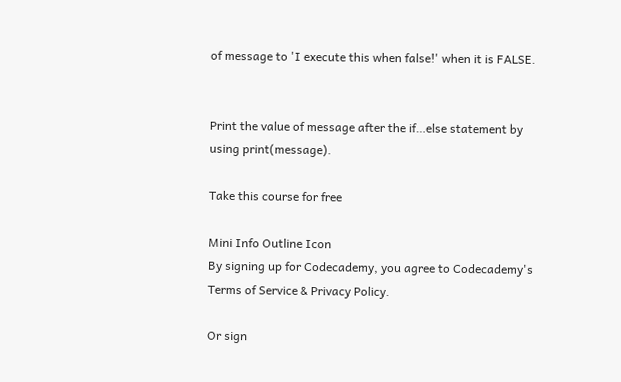of message to 'I execute this when false!' when it is FALSE.


Print the value of message after the if…else statement by using print(message).

Take this course for free

Mini Info Outline Icon
By signing up for Codecademy, you agree to Codecademy's Terms of Service & Privacy Policy.

Or sign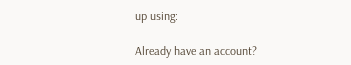up using:

Already have an account?